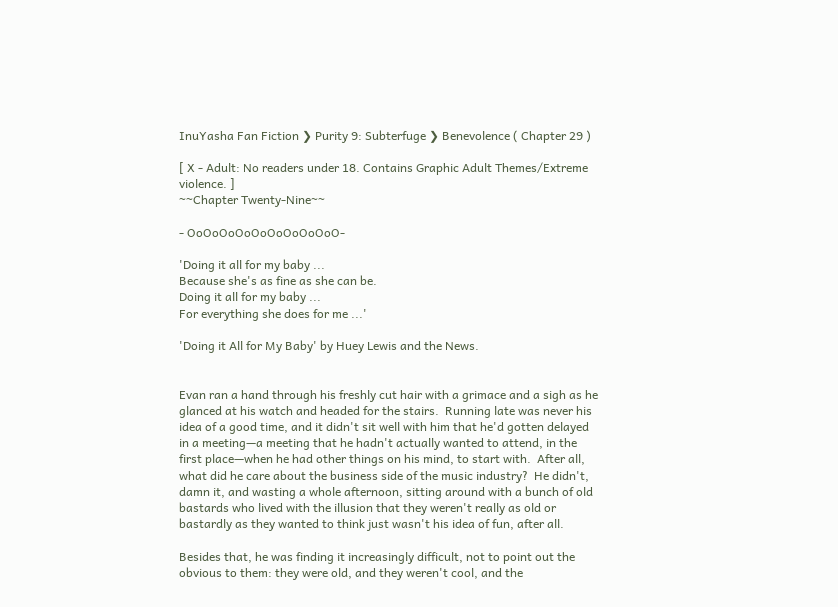InuYasha Fan Fiction ❯ Purity 9: Subterfuge ❯ Benevolence ( Chapter 29 )

[ X - Adult: No readers under 18. Contains Graphic Adult Themes/Extreme violence. ]
~~Chapter Twenty-Nine~~

- OoOoOoOoOoOoOoOoOoO-

'Doing it all for my baby ...
Because she's as fine as she can be.
Doing it all for my baby ...
For everything she does for me ...'

'Doing it All for My Baby' by Huey Lewis and the News.


Evan ran a hand through his freshly cut hair with a grimace and a sigh as he glanced at his watch and headed for the stairs.  Running late was never his idea of a good time, and it didn't sit well with him that he'd gotten delayed in a meeting—a meeting that he hadn't actually wanted to attend, in the first place—when he had other things on his mind, to start with.  After all, what did he care about the business side of the music industry?  He didn't, damn it, and wasting a whole afternoon, sitting around with a bunch of old bastards who lived with the illusion that they weren't really as old or bastardly as they wanted to think just wasn't his idea of fun, after all.

Besides that, he was finding it increasingly difficult, not to point out the obvious to them: they were old, and they weren't cool, and the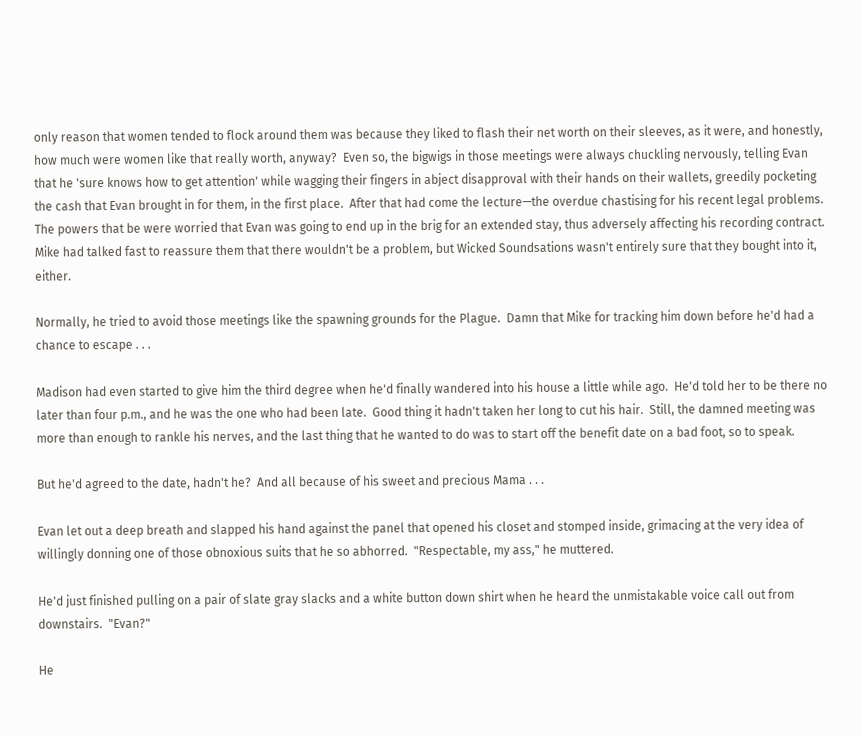only reason that women tended to flock around them was because they liked to flash their net worth on their sleeves, as it were, and honestly, how much were women like that really worth, anyway?  Even so, the bigwigs in those meetings were always chuckling nervously, telling Evan that he 'sure knows how to get attention' while wagging their fingers in abject disapproval with their hands on their wallets, greedily pocketing the cash that Evan brought in for them, in the first place.  After that had come the lecture—the overdue chastising for his recent legal problems.  The powers that be were worried that Evan was going to end up in the brig for an extended stay, thus adversely affecting his recording contract.  Mike had talked fast to reassure them that there wouldn't be a problem, but Wicked Soundsations wasn't entirely sure that they bought into it, either.

Normally, he tried to avoid those meetings like the spawning grounds for the Plague.  Damn that Mike for tracking him down before he'd had a chance to escape . . .

Madison had even started to give him the third degree when he'd finally wandered into his house a little while ago.  He'd told her to be there no later than four p.m., and he was the one who had been late.  Good thing it hadn't taken her long to cut his hair.  Still, the damned meeting was more than enough to rankle his nerves, and the last thing that he wanted to do was to start off the benefit date on a bad foot, so to speak.

But he'd agreed to the date, hadn't he?  And all because of his sweet and precious Mama . . .

Evan let out a deep breath and slapped his hand against the panel that opened his closet and stomped inside, grimacing at the very idea of willingly donning one of those obnoxious suits that he so abhorred.  "Respectable, my ass," he muttered.

He'd just finished pulling on a pair of slate gray slacks and a white button down shirt when he heard the unmistakable voice call out from downstairs.  "Evan?"

He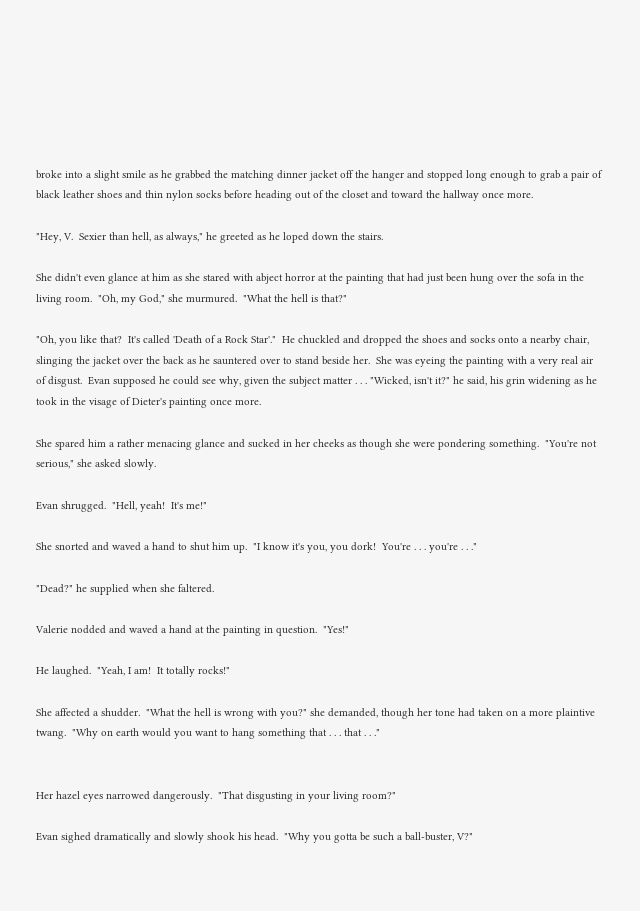broke into a slight smile as he grabbed the matching dinner jacket off the hanger and stopped long enough to grab a pair of black leather shoes and thin nylon socks before heading out of the closet and toward the hallway once more.

"Hey, V.  Sexier than hell, as always," he greeted as he loped down the stairs.

She didn't even glance at him as she stared with abject horror at the painting that had just been hung over the sofa in the living room.  "Oh, my God," she murmured.  "What the hell is that?"

"Oh, you like that?  It's called 'Death of a Rock Star'."  He chuckled and dropped the shoes and socks onto a nearby chair, slinging the jacket over the back as he sauntered over to stand beside her.  She was eyeing the painting with a very real air of disgust.  Evan supposed he could see why, given the subject matter . . . "Wicked, isn't it?" he said, his grin widening as he took in the visage of Dieter's painting once more.

She spared him a rather menacing glance and sucked in her cheeks as though she were pondering something.  "You're not serious," she asked slowly.

Evan shrugged.  "Hell, yeah!  It's me!"

She snorted and waved a hand to shut him up.  "I know it's you, you dork!  You're . . . you're . . ."

"Dead?" he supplied when she faltered.

Valerie nodded and waved a hand at the painting in question.  "Yes!"

He laughed.  "Yeah, I am!  It totally rocks!"

She affected a shudder.  "What the hell is wrong with you?" she demanded, though her tone had taken on a more plaintive twang.  "Why on earth would you want to hang something that . . . that . . ."


Her hazel eyes narrowed dangerously.  "That disgusting in your living room?"

Evan sighed dramatically and slowly shook his head.  "Why you gotta be such a ball-buster, V?"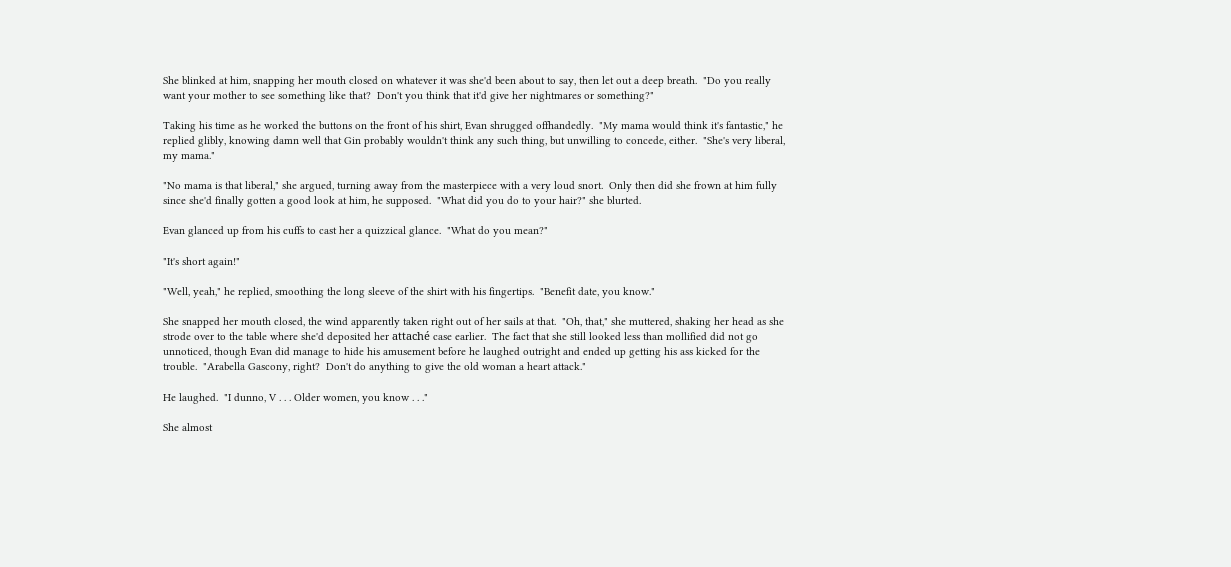She blinked at him, snapping her mouth closed on whatever it was she'd been about to say, then let out a deep breath.  "Do you really want your mother to see something like that?  Don't you think that it'd give her nightmares or something?"

Taking his time as he worked the buttons on the front of his shirt, Evan shrugged offhandedly.  "My mama would think it's fantastic," he replied glibly, knowing damn well that Gin probably wouldn't think any such thing, but unwilling to concede, either.  "She's very liberal, my mama."

"No mama is that liberal," she argued, turning away from the masterpiece with a very loud snort.  Only then did she frown at him fully since she'd finally gotten a good look at him, he supposed.  "What did you do to your hair?" she blurted.

Evan glanced up from his cuffs to cast her a quizzical glance.  "What do you mean?"

"It's short again!"

"Well, yeah," he replied, smoothing the long sleeve of the shirt with his fingertips.  "Benefit date, you know."

She snapped her mouth closed, the wind apparently taken right out of her sails at that.  "Oh, that," she muttered, shaking her head as she strode over to the table where she'd deposited her attaché case earlier.  The fact that she still looked less than mollified did not go unnoticed, though Evan did manage to hide his amusement before he laughed outright and ended up getting his ass kicked for the trouble.  "Arabella Gascony, right?  Don't do anything to give the old woman a heart attack."

He laughed.  "I dunno, V . . . Older women, you know . . ."

She almost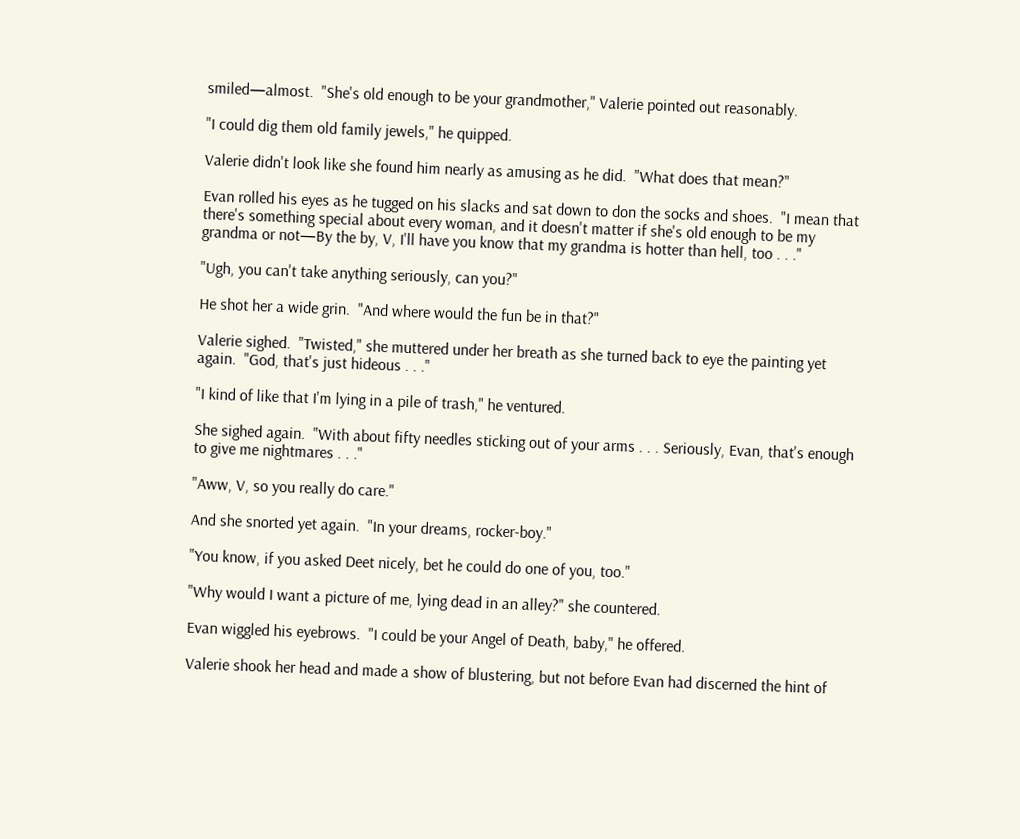smiled—almost.  "She's old enough to be your grandmother," Valerie pointed out reasonably.

"I could dig them old family jewels," he quipped.

Valerie didn't look like she found him nearly as amusing as he did.  "What does that mean?"

Evan rolled his eyes as he tugged on his slacks and sat down to don the socks and shoes.  "I mean that there's something special about every woman, and it doesn't matter if she's old enough to be my grandma or not—By the by, V, I'll have you know that my grandma is hotter than hell, too . . ."

"Ugh, you can't take anything seriously, can you?"

He shot her a wide grin.  "And where would the fun be in that?"

Valerie sighed.  "Twisted," she muttered under her breath as she turned back to eye the painting yet again.  "God, that's just hideous . . ."

"I kind of like that I'm lying in a pile of trash," he ventured.

She sighed again.  "With about fifty needles sticking out of your arms . . . Seriously, Evan, that's enough to give me nightmares . . ."

"Aww, V, so you really do care."

And she snorted yet again.  "In your dreams, rocker-boy."

"You know, if you asked Deet nicely, bet he could do one of you, too."

"Why would I want a picture of me, lying dead in an alley?" she countered.

Evan wiggled his eyebrows.  "I could be your Angel of Death, baby," he offered.

Valerie shook her head and made a show of blustering, but not before Evan had discerned the hint of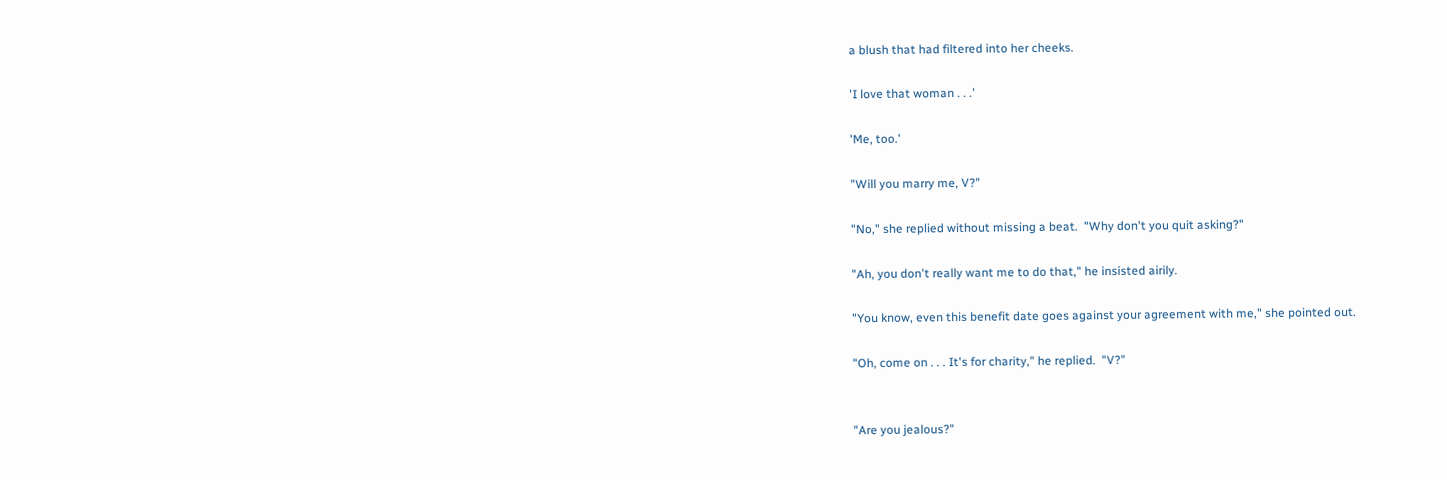a blush that had filtered into her cheeks.

'I love that woman . . .'

'Me, too.'

"Will you marry me, V?"

"No," she replied without missing a beat.  "Why don't you quit asking?"

"Ah, you don't really want me to do that," he insisted airily.

"You know, even this benefit date goes against your agreement with me," she pointed out.

"Oh, come on . . . It's for charity," he replied.  "V?"


"Are you jealous?"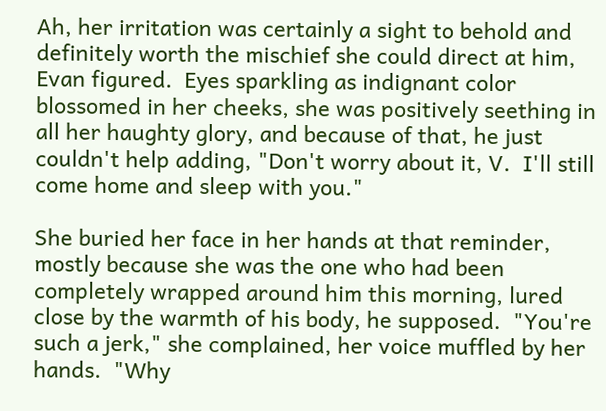Ah, her irritation was certainly a sight to behold and definitely worth the mischief she could direct at him, Evan figured.  Eyes sparkling as indignant color blossomed in her cheeks, she was positively seething in all her haughty glory, and because of that, he just couldn't help adding, "Don't worry about it, V.  I'll still come home and sleep with you."

She buried her face in her hands at that reminder, mostly because she was the one who had been completely wrapped around him this morning, lured close by the warmth of his body, he supposed.  "You're such a jerk," she complained, her voice muffled by her hands.  "Why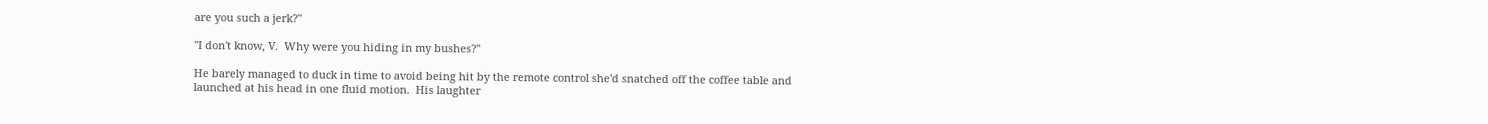are you such a jerk?"

"I don't know, V.  Why were you hiding in my bushes?"

He barely managed to duck in time to avoid being hit by the remote control she'd snatched off the coffee table and launched at his head in one fluid motion.  His laughter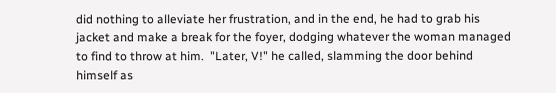did nothing to alleviate her frustration, and in the end, he had to grab his jacket and make a break for the foyer, dodging whatever the woman managed to find to throw at him.  "Later, V!" he called, slamming the door behind himself as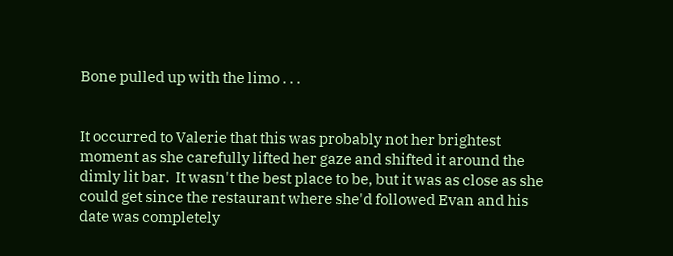Bone pulled up with the limo . . .


It occurred to Valerie that this was probably not her brightest moment as she carefully lifted her gaze and shifted it around the dimly lit bar.  It wasn't the best place to be, but it was as close as she could get since the restaurant where she'd followed Evan and his date was completely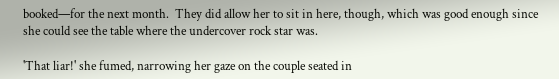booked—for the next month.  They did allow her to sit in here, though, which was good enough since she could see the table where the undercover rock star was.

'That liar!' she fumed, narrowing her gaze on the couple seated in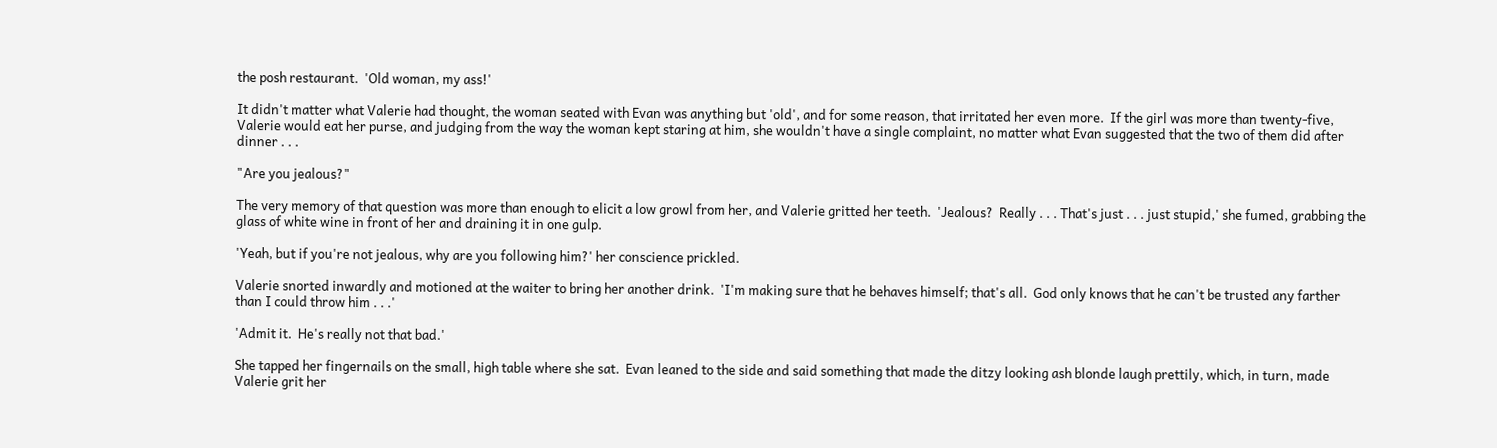the posh restaurant.  'Old woman, my ass!'

It didn't matter what Valerie had thought, the woman seated with Evan was anything but 'old', and for some reason, that irritated her even more.  If the girl was more than twenty-five, Valerie would eat her purse, and judging from the way the woman kept staring at him, she wouldn't have a single complaint, no matter what Evan suggested that the two of them did after dinner . . .

"Are you jealous?"

The very memory of that question was more than enough to elicit a low growl from her, and Valerie gritted her teeth.  'Jealous?  Really . . . That's just . . . just stupid,' she fumed, grabbing the glass of white wine in front of her and draining it in one gulp.

'Yeah, but if you're not jealous, why are you following him?' her conscience prickled.

Valerie snorted inwardly and motioned at the waiter to bring her another drink.  'I'm making sure that he behaves himself; that's all.  God only knows that he can't be trusted any farther than I could throw him . . .'

'Admit it.  He's really not that bad.'

She tapped her fingernails on the small, high table where she sat.  Evan leaned to the side and said something that made the ditzy looking ash blonde laugh prettily, which, in turn, made Valerie grit her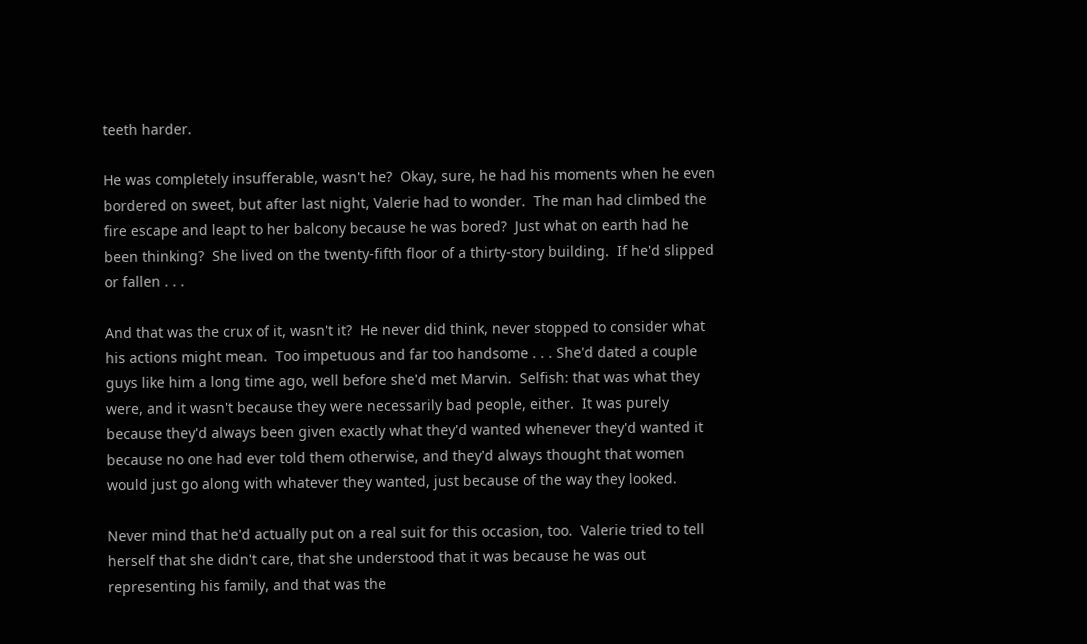teeth harder.

He was completely insufferable, wasn't he?  Okay, sure, he had his moments when he even bordered on sweet, but after last night, Valerie had to wonder.  The man had climbed the fire escape and leapt to her balcony because he was bored?  Just what on earth had he been thinking?  She lived on the twenty-fifth floor of a thirty-story building.  If he'd slipped or fallen . . .

And that was the crux of it, wasn't it?  He never did think, never stopped to consider what his actions might mean.  Too impetuous and far too handsome . . . She'd dated a couple guys like him a long time ago, well before she'd met Marvin.  Selfish: that was what they were, and it wasn't because they were necessarily bad people, either.  It was purely because they'd always been given exactly what they'd wanted whenever they'd wanted it because no one had ever told them otherwise, and they'd always thought that women would just go along with whatever they wanted, just because of the way they looked.

Never mind that he'd actually put on a real suit for this occasion, too.  Valerie tried to tell herself that she didn't care, that she understood that it was because he was out representing his family, and that was the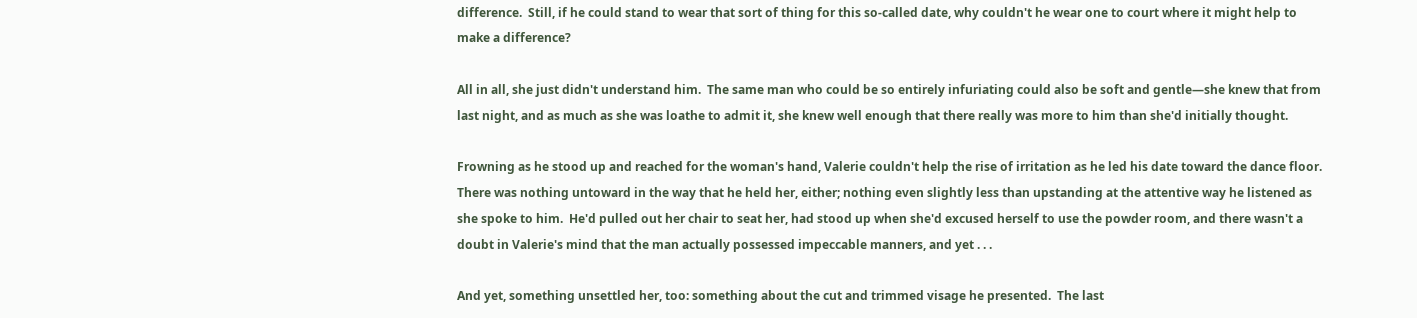difference.  Still, if he could stand to wear that sort of thing for this so-called date, why couldn't he wear one to court where it might help to make a difference?

All in all, she just didn't understand him.  The same man who could be so entirely infuriating could also be soft and gentle—she knew that from last night, and as much as she was loathe to admit it, she knew well enough that there really was more to him than she'd initially thought.

Frowning as he stood up and reached for the woman's hand, Valerie couldn't help the rise of irritation as he led his date toward the dance floor.  There was nothing untoward in the way that he held her, either; nothing even slightly less than upstanding at the attentive way he listened as she spoke to him.  He'd pulled out her chair to seat her, had stood up when she'd excused herself to use the powder room, and there wasn't a doubt in Valerie's mind that the man actually possessed impeccable manners, and yet . . .

And yet, something unsettled her, too: something about the cut and trimmed visage he presented.  The last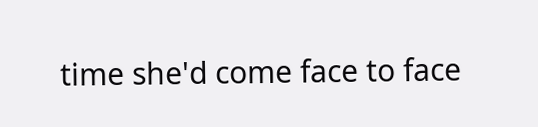time she'd come face to face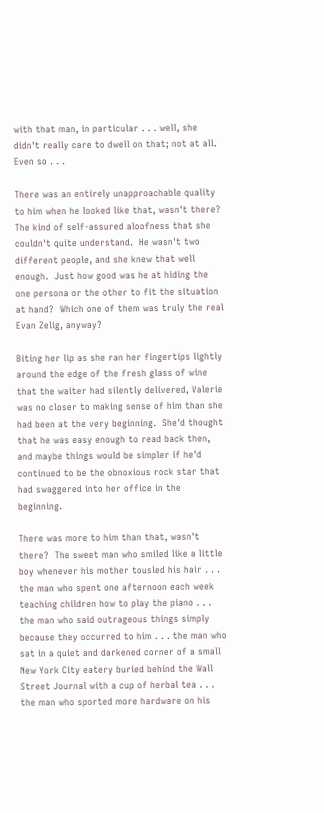with that man, in particular . . . well, she didn't really care to dwell on that; not at all.  Even so . . .

There was an entirely unapproachable quality to him when he looked like that, wasn't there?  The kind of self-assured aloofness that she couldn't quite understand.  He wasn't two different people, and she knew that well enough.  Just how good was he at hiding the one persona or the other to fit the situation at hand?  Which one of them was truly the real Evan Zelig, anyway?

Biting her lip as she ran her fingertips lightly around the edge of the fresh glass of wine that the waiter had silently delivered, Valerie was no closer to making sense of him than she had been at the very beginning.  She'd thought that he was easy enough to read back then, and maybe things would be simpler if he'd continued to be the obnoxious rock star that had swaggered into her office in the beginning.

There was more to him than that, wasn't there?  The sweet man who smiled like a little boy whenever his mother tousled his hair . . . the man who spent one afternoon each week teaching children how to play the piano . . . the man who said outrageous things simply because they occurred to him . . . the man who sat in a quiet and darkened corner of a small New York City eatery buried behind the Wall Street Journal with a cup of herbal tea . . . the man who sported more hardware on his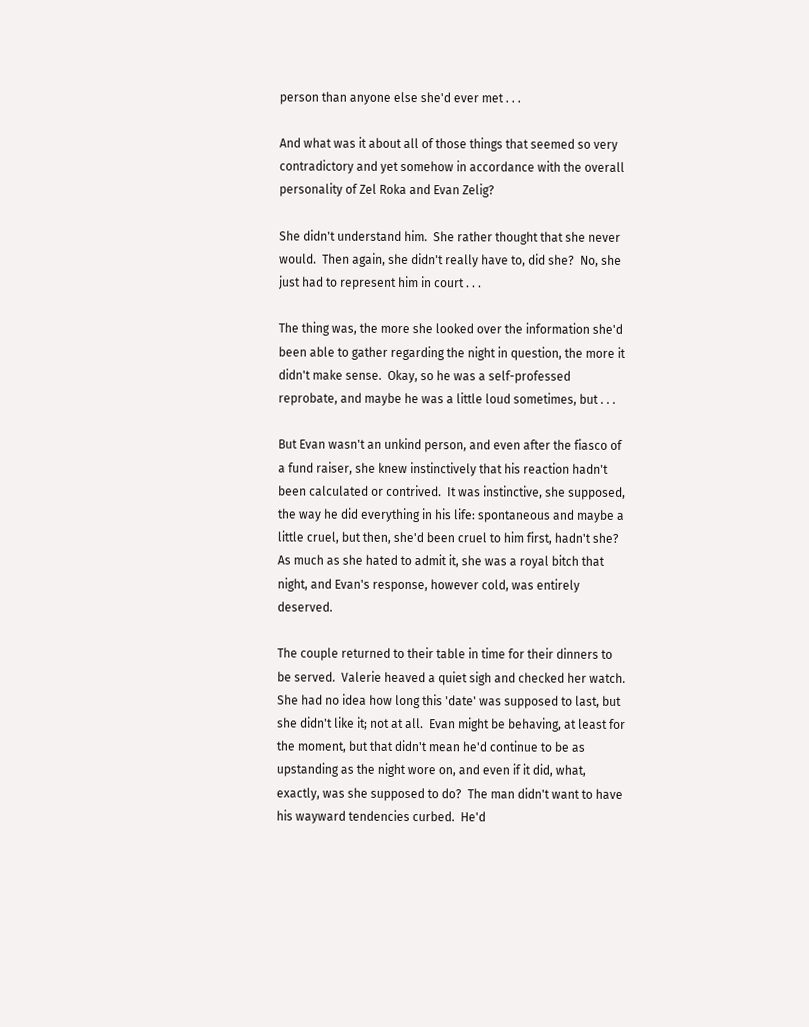person than anyone else she'd ever met . . .

And what was it about all of those things that seemed so very contradictory and yet somehow in accordance with the overall personality of Zel Roka and Evan Zelig?

She didn't understand him.  She rather thought that she never would.  Then again, she didn't really have to, did she?  No, she just had to represent him in court . . .

The thing was, the more she looked over the information she'd been able to gather regarding the night in question, the more it didn't make sense.  Okay, so he was a self-professed reprobate, and maybe he was a little loud sometimes, but . . .

But Evan wasn't an unkind person, and even after the fiasco of a fund raiser, she knew instinctively that his reaction hadn't been calculated or contrived.  It was instinctive, she supposed, the way he did everything in his life: spontaneous and maybe a little cruel, but then, she'd been cruel to him first, hadn't she?  As much as she hated to admit it, she was a royal bitch that night, and Evan's response, however cold, was entirely deserved.

The couple returned to their table in time for their dinners to be served.  Valerie heaved a quiet sigh and checked her watch.  She had no idea how long this 'date' was supposed to last, but she didn't like it; not at all.  Evan might be behaving, at least for the moment, but that didn't mean he'd continue to be as upstanding as the night wore on, and even if it did, what, exactly, was she supposed to do?  The man didn't want to have his wayward tendencies curbed.  He'd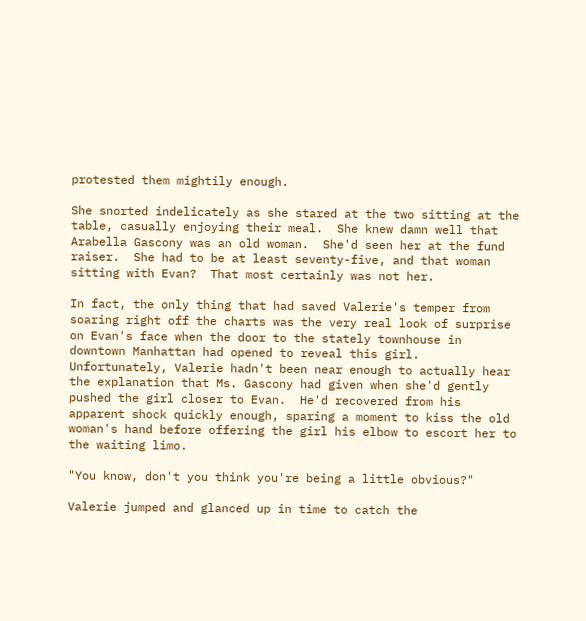protested them mightily enough.

She snorted indelicately as she stared at the two sitting at the table, casually enjoying their meal.  She knew damn well that Arabella Gascony was an old woman.  She'd seen her at the fund raiser.  She had to be at least seventy-five, and that woman sitting with Evan?  That most certainly was not her.

In fact, the only thing that had saved Valerie's temper from soaring right off the charts was the very real look of surprise on Evan's face when the door to the stately townhouse in downtown Manhattan had opened to reveal this girl.  Unfortunately, Valerie hadn't been near enough to actually hear the explanation that Ms. Gascony had given when she'd gently pushed the girl closer to Evan.  He'd recovered from his apparent shock quickly enough, sparing a moment to kiss the old woman's hand before offering the girl his elbow to escort her to the waiting limo.

"You know, don't you think you're being a little obvious?"

Valerie jumped and glanced up in time to catch the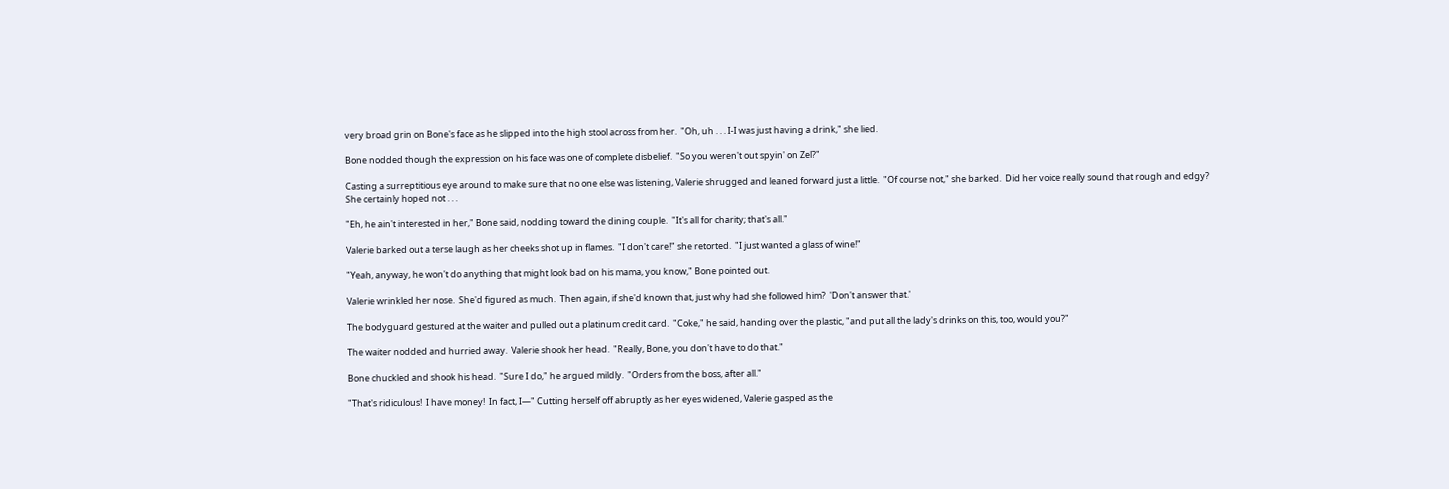very broad grin on Bone's face as he slipped into the high stool across from her.  "Oh, uh . . . I-I was just having a drink," she lied.

Bone nodded though the expression on his face was one of complete disbelief.  "So you weren't out spyin' on Zel?"

Casting a surreptitious eye around to make sure that no one else was listening, Valerie shrugged and leaned forward just a little.  "Of course not," she barked.  Did her voice really sound that rough and edgy?  She certainly hoped not . . .

"Eh, he ain't interested in her," Bone said, nodding toward the dining couple.  "It's all for charity; that's all."

Valerie barked out a terse laugh as her cheeks shot up in flames.  "I don't care!" she retorted.  "I just wanted a glass of wine!"

"Yeah, anyway, he won't do anything that might look bad on his mama, you know," Bone pointed out.

Valerie wrinkled her nose.  She'd figured as much.  Then again, if she'd known that, just why had she followed him?  'Don't answer that.'

The bodyguard gestured at the waiter and pulled out a platinum credit card.  "Coke," he said, handing over the plastic, "and put all the lady's drinks on this, too, would you?"

The waiter nodded and hurried away.  Valerie shook her head.  "Really, Bone, you don't have to do that."

Bone chuckled and shook his head.  "Sure I do," he argued mildly.  "Orders from the boss, after all."

"That's ridiculous!  I have money!  In fact, I—" Cutting herself off abruptly as her eyes widened, Valerie gasped as the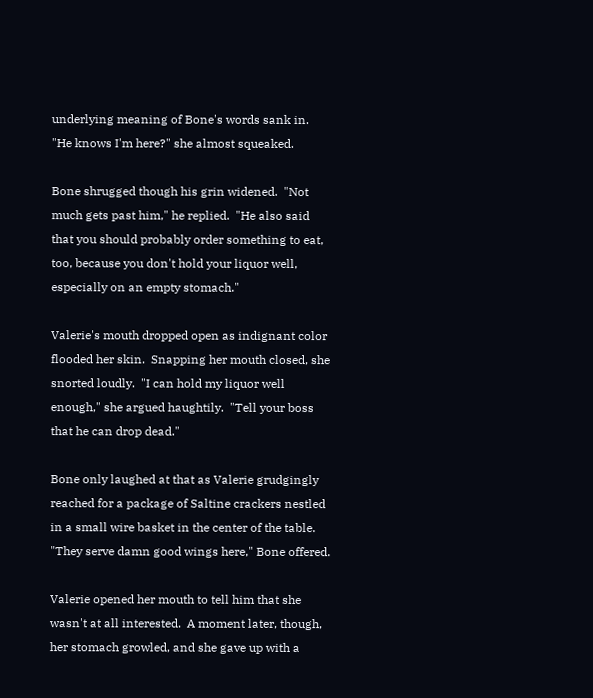underlying meaning of Bone's words sank in.  "He knows I'm here?" she almost squeaked.

Bone shrugged though his grin widened.  "Not much gets past him," he replied.  "He also said that you should probably order something to eat, too, because you don't hold your liquor well, especially on an empty stomach."

Valerie's mouth dropped open as indignant color flooded her skin.  Snapping her mouth closed, she snorted loudly.  "I can hold my liquor well enough," she argued haughtily.  "Tell your boss that he can drop dead."

Bone only laughed at that as Valerie grudgingly reached for a package of Saltine crackers nestled in a small wire basket in the center of the table.  "They serve damn good wings here," Bone offered.

Valerie opened her mouth to tell him that she wasn't at all interested.  A moment later, though, her stomach growled, and she gave up with a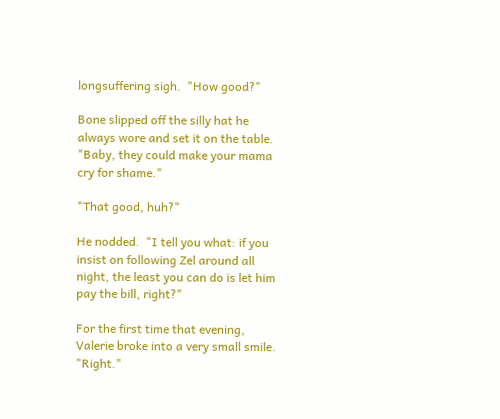longsuffering sigh.  "How good?"

Bone slipped off the silly hat he always wore and set it on the table.  "Baby, they could make your mama cry for shame."

"That good, huh?"

He nodded.  "I tell you what: if you insist on following Zel around all night, the least you can do is let him pay the bill, right?"

For the first time that evening, Valerie broke into a very small smile.  "Right."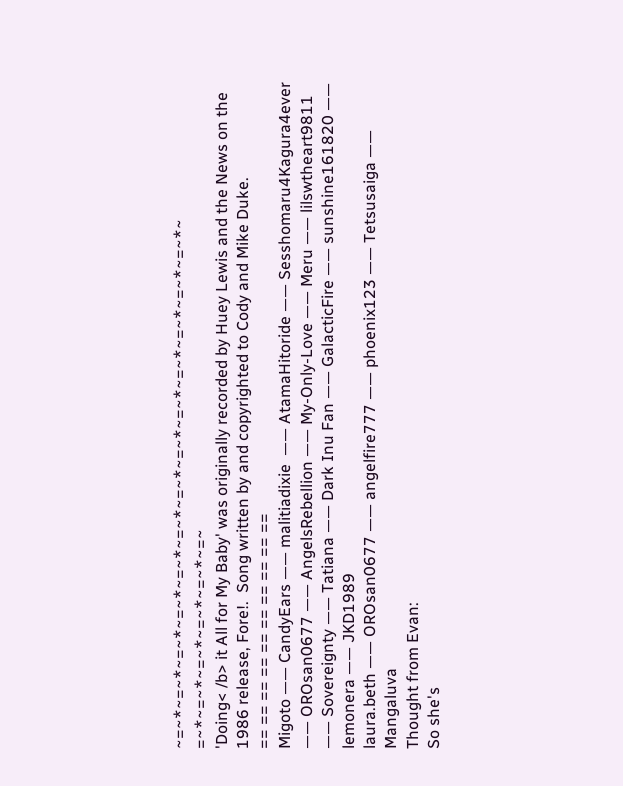~=~*~=~*~=~*~=~*~=~*~=~*~=~*~=~*~=~*~=~*~=~*~=~*~=~*~ =~*~=~*~=~*~=~*~=~*~=~
'Doing< /b> it All for My Baby' was originally recorded by Huey Lewis and the News on the 1986 release, Fore!.  Song written by and copyrighted to Cody and Mike Duke.
== == == == == == == == == ==
Migoto —— CandyEars —— malitiadixie  —— AtamaHitoride —— Sesshomaru4Kagura4ever —— OROsan0677 —— AngelsRebellion —— My-Only-Love —— Meru —— lilswtheart9811 —— Sovereignty —— Tatiana —— Dark Inu Fan —— GalacticFire —— sunshine161820 —— lemonera —— JKD1989
laura.beth —— OROsan0677 —— angelfire777 —— phoenix123 —— Tetsusaiga —— Mangaluva
Thought from Evan:
So she's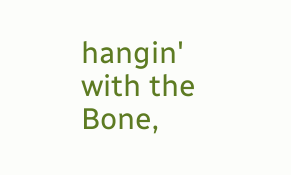hangin' with the Bone,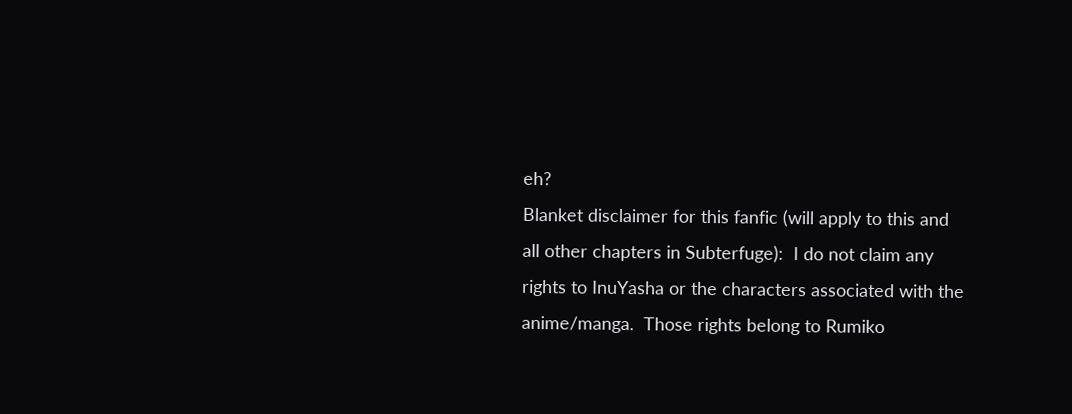eh?
Blanket disclaimer for this fanfic (will apply to this and all other chapters in Subterfuge):  I do not claim any rights to InuYasha or the characters associated with the anime/manga.  Those rights belong to Rumiko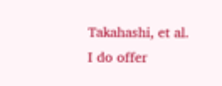Takahashi, et al.  I do offer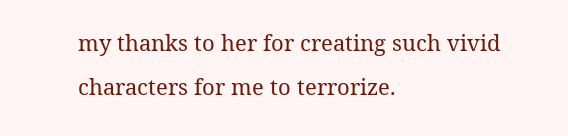my thanks to her for creating such vivid characters for me to terrorize.